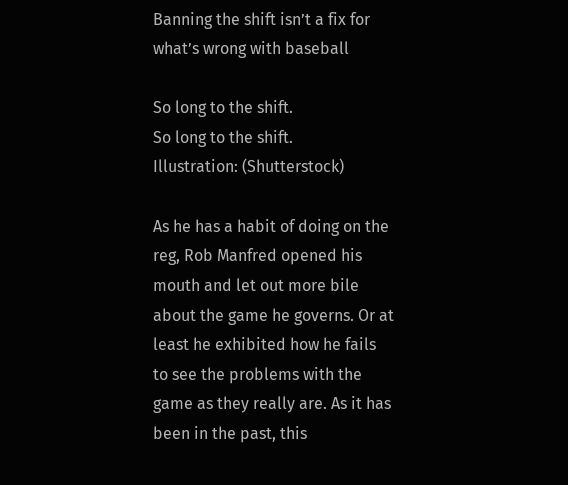Banning the shift isn’t a fix for what’s wrong with baseball

So long to the shift.
So long to the shift.
Illustration: (Shutterstock)

As he has a habit of doing on the reg, Rob Manfred opened his mouth and let out more bile about the game he governs. Or at least he exhibited how he fails to see the problems with the game as they really are. As it has been in the past, this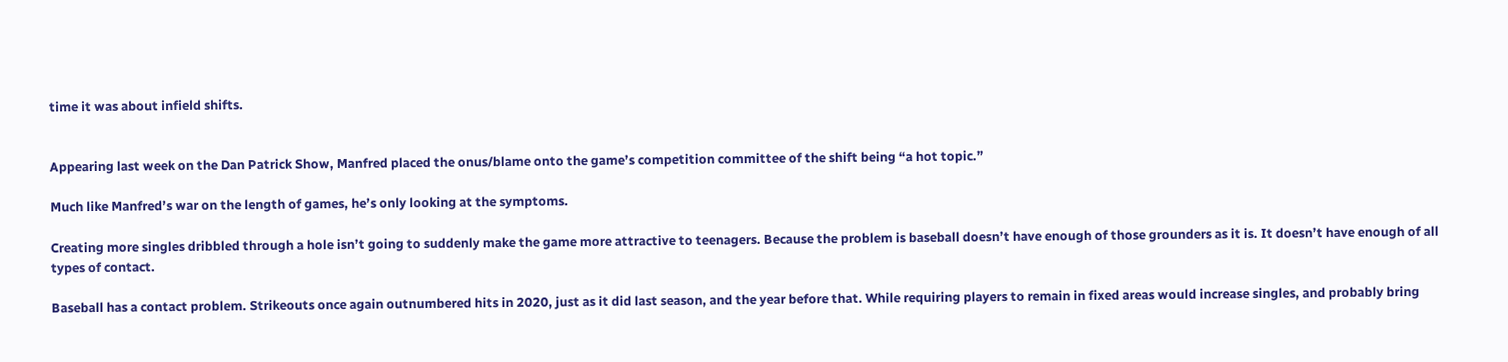time it was about infield shifts.


Appearing last week on the Dan Patrick Show, Manfred placed the onus/blame onto the game’s competition committee of the shift being “a hot topic.”

Much like Manfred’s war on the length of games, he’s only looking at the symptoms.

Creating more singles dribbled through a hole isn’t going to suddenly make the game more attractive to teenagers. Because the problem is baseball doesn’t have enough of those grounders as it is. It doesn’t have enough of all types of contact.

Baseball has a contact problem. Strikeouts once again outnumbered hits in 2020, just as it did last season, and the year before that. While requiring players to remain in fixed areas would increase singles, and probably bring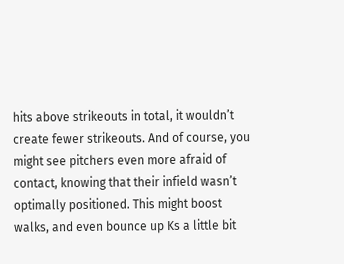hits above strikeouts in total, it wouldn’t create fewer strikeouts. And of course, you might see pitchers even more afraid of contact, knowing that their infield wasn’t optimally positioned. This might boost walks, and even bounce up Ks a little bit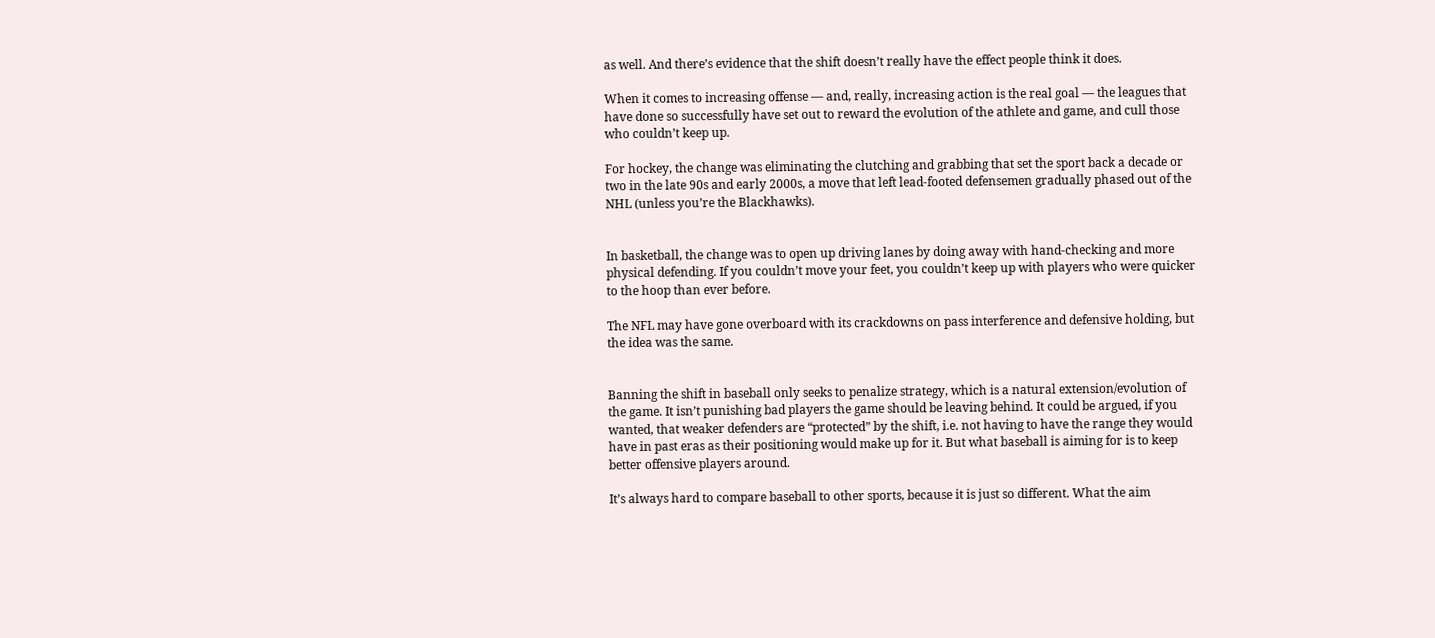as well. And there’s evidence that the shift doesn’t really have the effect people think it does.

When it comes to increasing offense — and, really, increasing action is the real goal — the leagues that have done so successfully have set out to reward the evolution of the athlete and game, and cull those who couldn’t keep up.

For hockey, the change was eliminating the clutching and grabbing that set the sport back a decade or two in the late 90s and early 2000s, a move that left lead-footed defensemen gradually phased out of the NHL (unless you’re the Blackhawks).


In basketball, the change was to open up driving lanes by doing away with hand-checking and more physical defending. If you couldn’t move your feet, you couldn’t keep up with players who were quicker to the hoop than ever before.

The NFL may have gone overboard with its crackdowns on pass interference and defensive holding, but the idea was the same.


Banning the shift in baseball only seeks to penalize strategy, which is a natural extension/evolution of the game. It isn’t punishing bad players the game should be leaving behind. It could be argued, if you wanted, that weaker defenders are “protected” by the shift, i.e. not having to have the range they would have in past eras as their positioning would make up for it. But what baseball is aiming for is to keep better offensive players around.

It’s always hard to compare baseball to other sports, because it is just so different. What the aim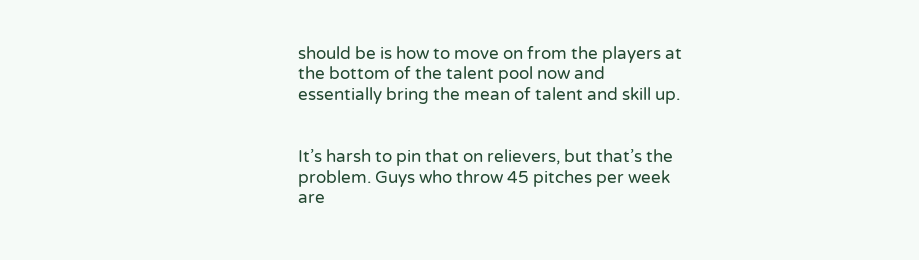should be is how to move on from the players at the bottom of the talent pool now and essentially bring the mean of talent and skill up.


It’s harsh to pin that on relievers, but that’s the problem. Guys who throw 45 pitches per week are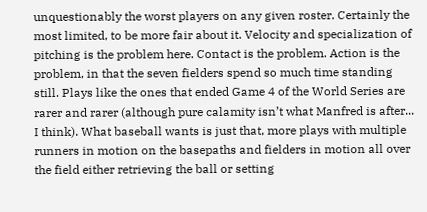unquestionably the worst players on any given roster. Certainly the most limited, to be more fair about it. Velocity and specialization of pitching is the problem here. Contact is the problem. Action is the problem, in that the seven fielders spend so much time standing still. Plays like the ones that ended Game 4 of the World Series are rarer and rarer (although pure calamity isn’t what Manfred is after... I think). What baseball wants is just that, more plays with multiple runners in motion on the basepaths and fielders in motion all over the field either retrieving the ball or setting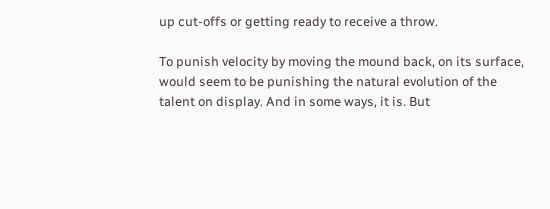up cut-offs or getting ready to receive a throw.

To punish velocity by moving the mound back, on its surface, would seem to be punishing the natural evolution of the talent on display. And in some ways, it is. But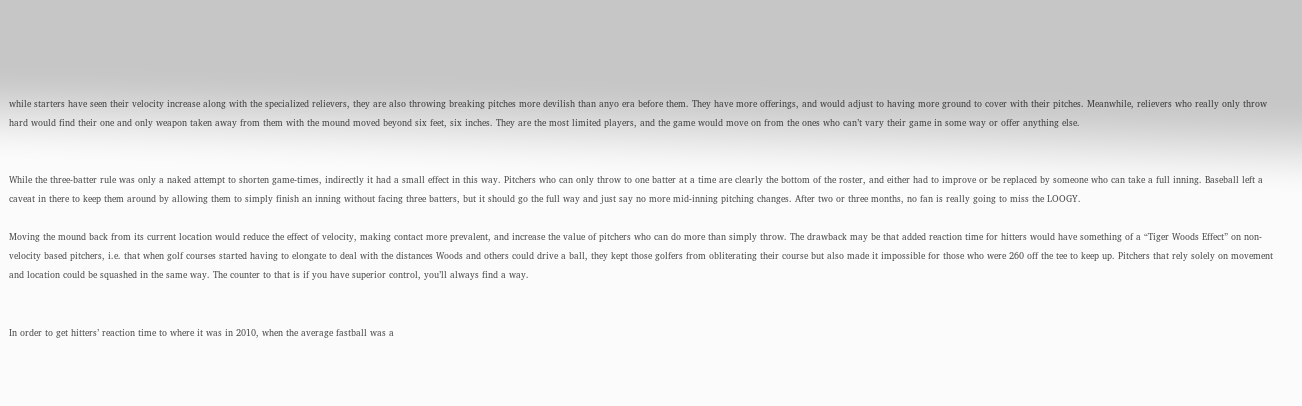while starters have seen their velocity increase along with the specialized relievers, they are also throwing breaking pitches more devilish than anyo era before them. They have more offerings, and would adjust to having more ground to cover with their pitches. Meanwhile, relievers who really only throw hard would find their one and only weapon taken away from them with the mound moved beyond six feet, six inches. They are the most limited players, and the game would move on from the ones who can’t vary their game in some way or offer anything else.


While the three-batter rule was only a naked attempt to shorten game-times, indirectly it had a small effect in this way. Pitchers who can only throw to one batter at a time are clearly the bottom of the roster, and either had to improve or be replaced by someone who can take a full inning. Baseball left a caveat in there to keep them around by allowing them to simply finish an inning without facing three batters, but it should go the full way and just say no more mid-inning pitching changes. After two or three months, no fan is really going to miss the LOOGY.

Moving the mound back from its current location would reduce the effect of velocity, making contact more prevalent, and increase the value of pitchers who can do more than simply throw. The drawback may be that added reaction time for hitters would have something of a “Tiger Woods Effect” on non-velocity based pitchers, i.e. that when golf courses started having to elongate to deal with the distances Woods and others could drive a ball, they kept those golfers from obliterating their course but also made it impossible for those who were 260 off the tee to keep up. Pitchers that rely solely on movement and location could be squashed in the same way. The counter to that is if you have superior control, you’ll always find a way.


In order to get hitters’ reaction time to where it was in 2010, when the average fastball was a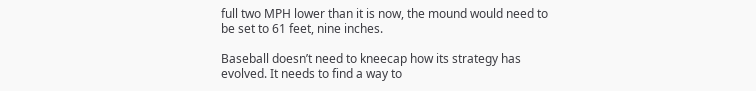full two MPH lower than it is now, the mound would need to be set to 61 feet, nine inches.

Baseball doesn’t need to kneecap how its strategy has evolved. It needs to find a way to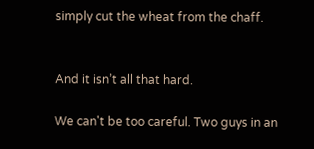simply cut the wheat from the chaff.


And it isn’t all that hard.

We can't be too careful. Two guys in an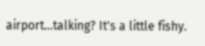airport...talking? It's a little fishy.